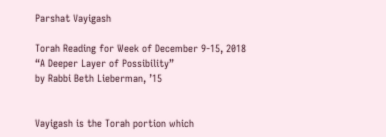Parshat Vayigash

Torah Reading for Week of December 9-15, 2018
“A Deeper Layer of Possibility”
by Rabbi Beth Lieberman, ’15


Vayigash is the Torah portion which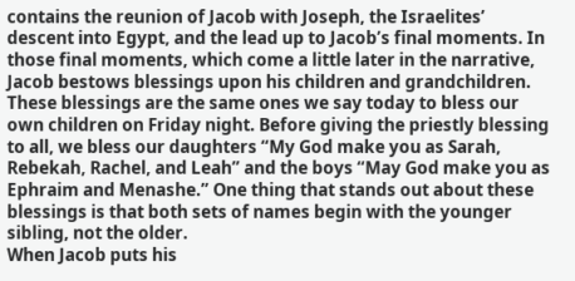contains the reunion of Jacob with Joseph, the Israelites’ descent into Egypt, and the lead up to Jacob’s final moments. In those final moments, which come a little later in the narrative, Jacob bestows blessings upon his children and grandchildren. These blessings are the same ones we say today to bless our own children on Friday night. Before giving the priestly blessing to all, we bless our daughters “My God make you as Sarah, Rebekah, Rachel, and Leah” and the boys “May God make you as Ephraim and Menashe.” One thing that stands out about these blessings is that both sets of names begin with the younger sibling, not the older.
When Jacob puts his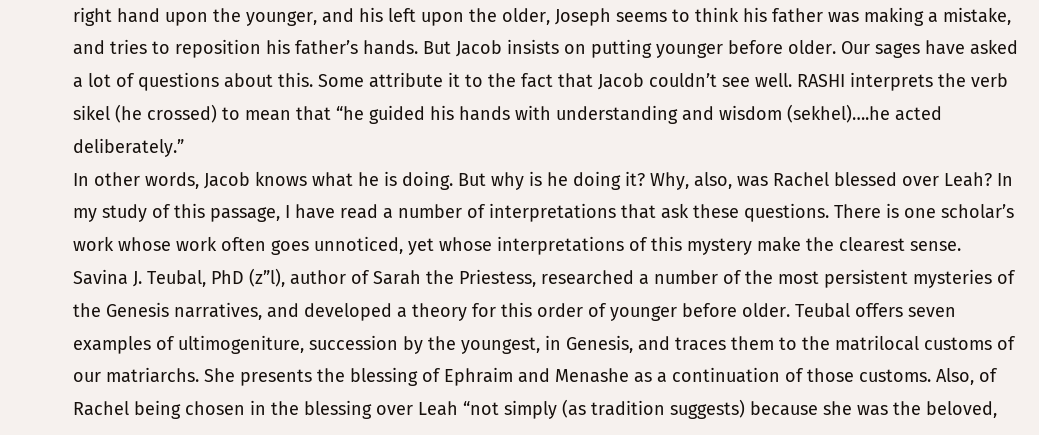right hand upon the younger, and his left upon the older, Joseph seems to think his father was making a mistake, and tries to reposition his father’s hands. But Jacob insists on putting younger before older. Our sages have asked a lot of questions about this. Some attribute it to the fact that Jacob couldn’t see well. RASHI interprets the verb sikel (he crossed) to mean that “he guided his hands with understanding and wisdom (sekhel)….he acted deliberately.”
In other words, Jacob knows what he is doing. But why is he doing it? Why, also, was Rachel blessed over Leah? In my study of this passage, I have read a number of interpretations that ask these questions. There is one scholar’s work whose work often goes unnoticed, yet whose interpretations of this mystery make the clearest sense.
Savina J. Teubal, PhD (z”l), author of Sarah the Priestess, researched a number of the most persistent mysteries of the Genesis narratives, and developed a theory for this order of younger before older. Teubal offers seven examples of ultimogeniture, succession by the youngest, in Genesis, and traces them to the matrilocal customs of our matriarchs. She presents the blessing of Ephraim and Menashe as a continuation of those customs. Also, of Rachel being chosen in the blessing over Leah “not simply (as tradition suggests) because she was the beloved,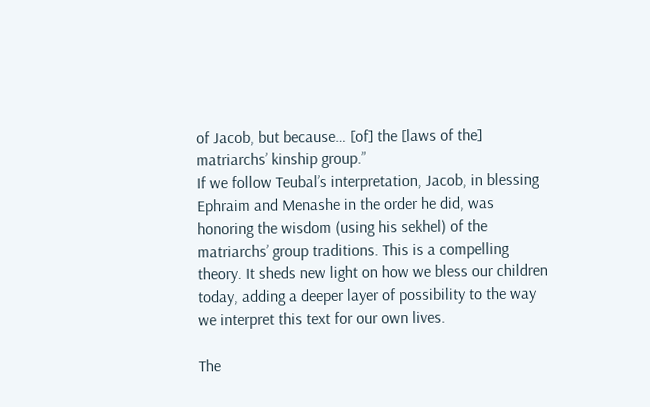of Jacob, but because… [of] the [laws of the] matriarchs’ kinship group.”
If we follow Teubal’s interpretation, Jacob, in blessing Ephraim and Menashe in the order he did, was honoring the wisdom (using his sekhel) of the matriarchs’ group traditions. This is a compelling theory. It sheds new light on how we bless our children today, adding a deeper layer of possibility to the way we interpret this text for our own lives.

The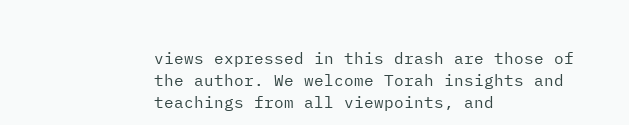views expressed in this drash are those of the author. We welcome Torah insights and teachings from all viewpoints, and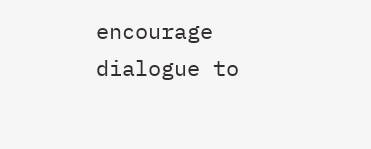encourage dialogue to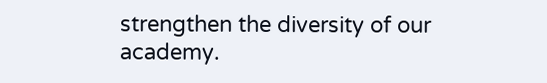strengthen the diversity of our academy.